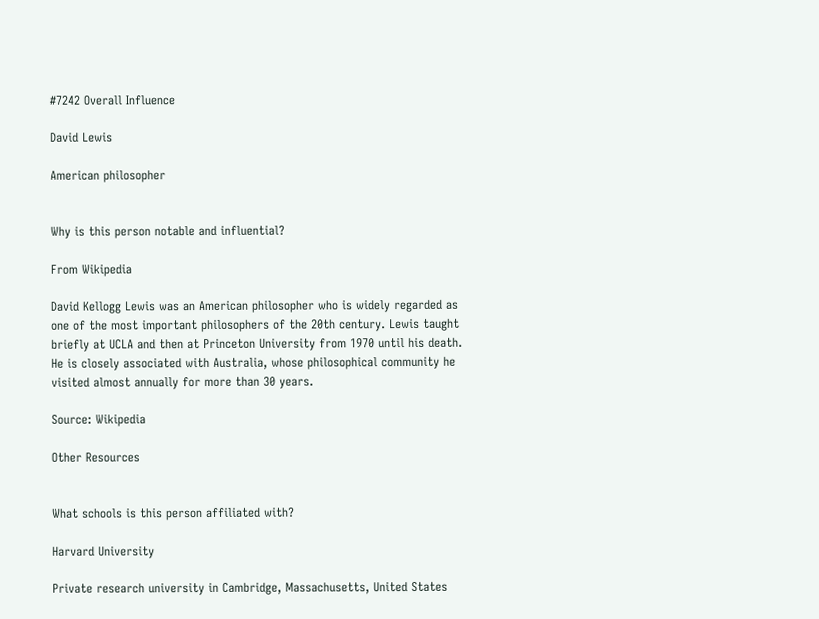#7242 Overall Influence

David Lewis

American philosopher


Why is this person notable and influential?

From Wikipedia

David Kellogg Lewis was an American philosopher who is widely regarded as one of the most important philosophers of the 20th century. Lewis taught briefly at UCLA and then at Princeton University from 1970 until his death. He is closely associated with Australia, whose philosophical community he visited almost annually for more than 30 years.

Source: Wikipedia

Other Resources


What schools is this person affiliated with?

Harvard University

Private research university in Cambridge, Massachusetts, United States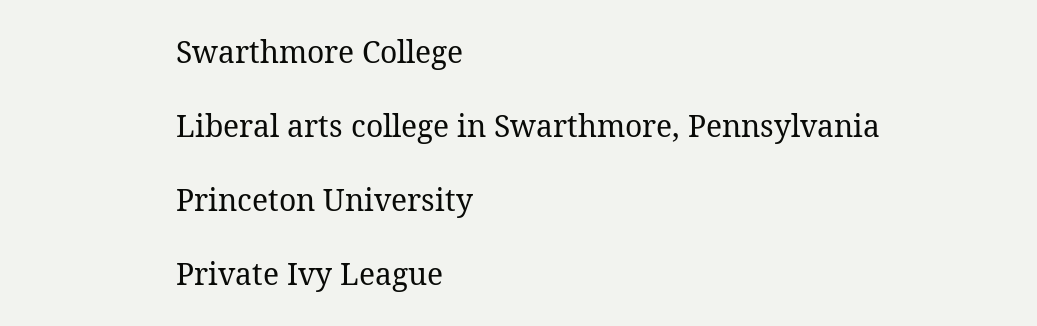Swarthmore College

Liberal arts college in Swarthmore, Pennsylvania

Princeton University

Private Ivy League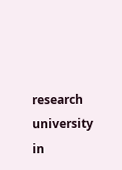research university in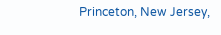Princeton, New Jersey,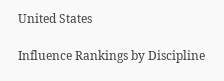United States

Influence Rankings by Discipline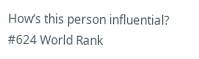How’s this person influential?
#624 World Rank